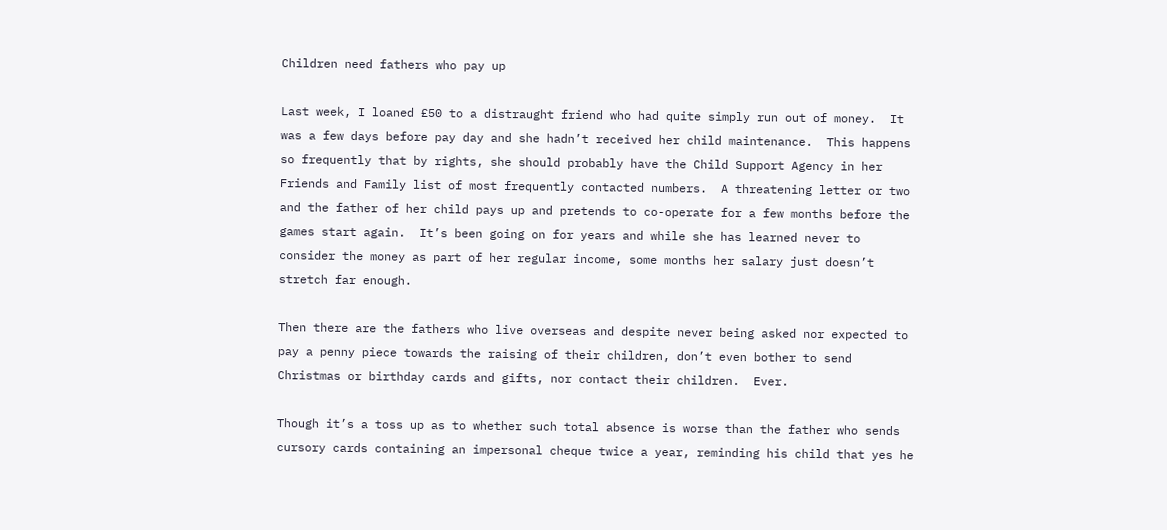Children need fathers who pay up

Last week, I loaned £50 to a distraught friend who had quite simply run out of money.  It was a few days before pay day and she hadn’t received her child maintenance.  This happens so frequently that by rights, she should probably have the Child Support Agency in her Friends and Family list of most frequently contacted numbers.  A threatening letter or two and the father of her child pays up and pretends to co-operate for a few months before the games start again.  It’s been going on for years and while she has learned never to consider the money as part of her regular income, some months her salary just doesn’t stretch far enough.

Then there are the fathers who live overseas and despite never being asked nor expected to pay a penny piece towards the raising of their children, don’t even bother to send Christmas or birthday cards and gifts, nor contact their children.  Ever.

Though it’s a toss up as to whether such total absence is worse than the father who sends cursory cards containing an impersonal cheque twice a year, reminding his child that yes he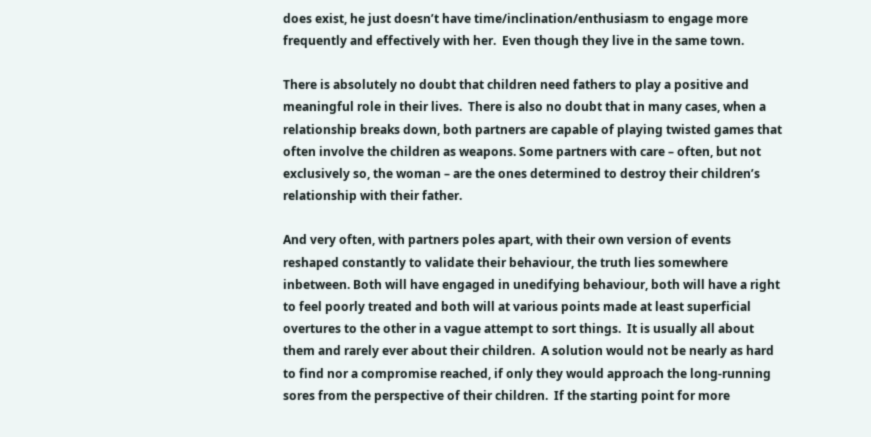does exist, he just doesn’t have time/inclination/enthusiasm to engage more frequently and effectively with her.  Even though they live in the same town.

There is absolutely no doubt that children need fathers to play a positive and meaningful role in their lives.  There is also no doubt that in many cases, when a relationship breaks down, both partners are capable of playing twisted games that often involve the children as weapons. Some partners with care – often, but not exclusively so, the woman – are the ones determined to destroy their children’s relationship with their father.

And very often, with partners poles apart, with their own version of events reshaped constantly to validate their behaviour, the truth lies somewhere inbetween. Both will have engaged in unedifying behaviour, both will have a right to feel poorly treated and both will at various points made at least superficial overtures to the other in a vague attempt to sort things.  It is usually all about them and rarely ever about their children.  A solution would not be nearly as hard to find nor a compromise reached, if only they would approach the long-running sores from the perspective of their children.  If the starting point for more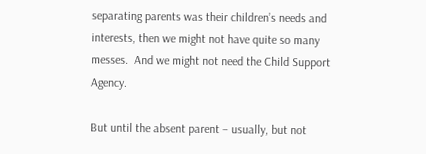separating parents was their children’s needs and interests, then we might not have quite so many messes.  And we might not need the Child Support Agency.

But until the absent parent – usually, but not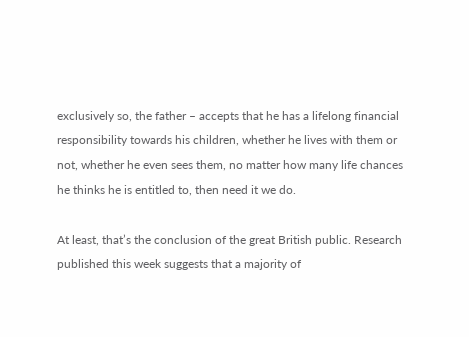exclusively so, the father – accepts that he has a lifelong financial responsibility towards his children, whether he lives with them or not, whether he even sees them, no matter how many life chances he thinks he is entitled to, then need it we do.

At least, that’s the conclusion of the great British public. Research published this week suggests that a majority of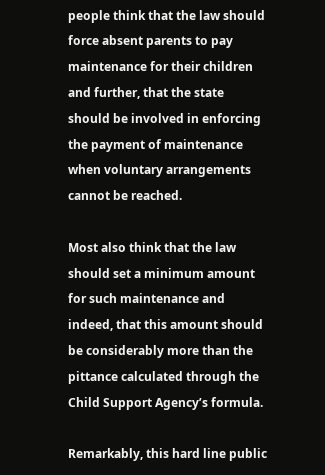people think that the law should force absent parents to pay maintenance for their children and further, that the state should be involved in enforcing the payment of maintenance when voluntary arrangements cannot be reached.

Most also think that the law should set a minimum amount for such maintenance and indeed, that this amount should be considerably more than the pittance calculated through the Child Support Agency’s formula.

Remarkably, this hard line public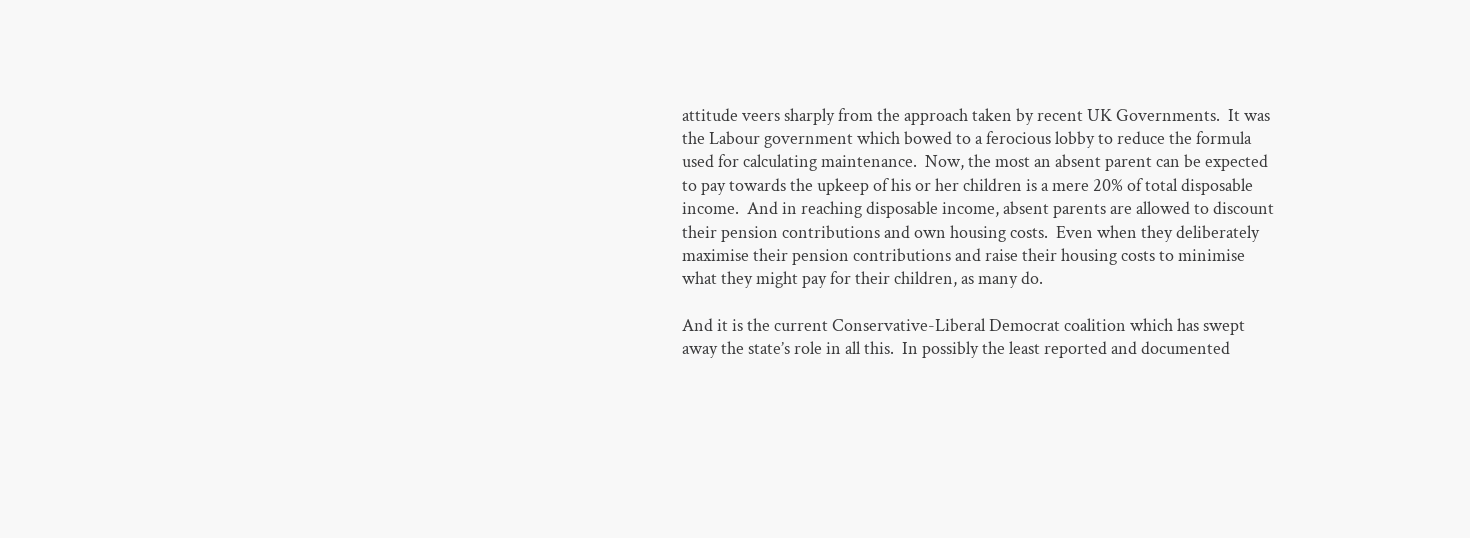attitude veers sharply from the approach taken by recent UK Governments.  It was the Labour government which bowed to a ferocious lobby to reduce the formula used for calculating maintenance.  Now, the most an absent parent can be expected to pay towards the upkeep of his or her children is a mere 20% of total disposable income.  And in reaching disposable income, absent parents are allowed to discount their pension contributions and own housing costs.  Even when they deliberately maximise their pension contributions and raise their housing costs to minimise what they might pay for their children, as many do.

And it is the current Conservative-Liberal Democrat coalition which has swept away the state’s role in all this.  In possibly the least reported and documented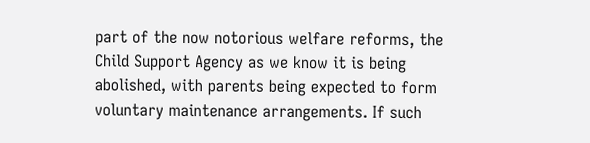part of the now notorious welfare reforms, the Child Support Agency as we know it is being abolished, with parents being expected to form voluntary maintenance arrangements. If such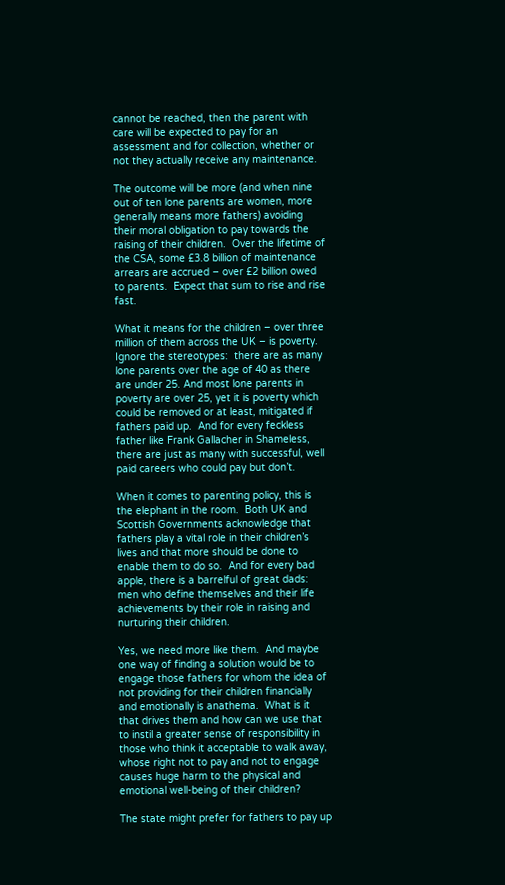cannot be reached, then the parent with care will be expected to pay for an assessment and for collection, whether or not they actually receive any maintenance.

The outcome will be more (and when nine out of ten lone parents are women, more generally means more fathers) avoiding their moral obligation to pay towards the raising of their children.  Over the lifetime of the CSA, some £3.8 billion of maintenance arrears are accrued – over £2 billion owed to parents.  Expect that sum to rise and rise fast.

What it means for the children – over three million of them across the UK – is poverty. Ignore the stereotypes:  there are as many lone parents over the age of 40 as there are under 25. And most lone parents in poverty are over 25, yet it is poverty which could be removed or at least, mitigated if fathers paid up.  And for every feckless father like Frank Gallacher in Shameless, there are just as many with successful, well paid careers who could pay but don’t.

When it comes to parenting policy, this is the elephant in the room.  Both UK and Scottish Governments acknowledge that fathers play a vital role in their children’s lives and that more should be done to enable them to do so.  And for every bad apple, there is a barrelful of great dads:  men who define themselves and their life achievements by their role in raising and nurturing their children.

Yes, we need more like them.  And maybe one way of finding a solution would be to engage those fathers for whom the idea of not providing for their children financially and emotionally is anathema.  What is it that drives them and how can we use that to instil a greater sense of responsibility in those who think it acceptable to walk away, whose right not to pay and not to engage causes huge harm to the physical and emotional well-being of their children?

The state might prefer for fathers to pay up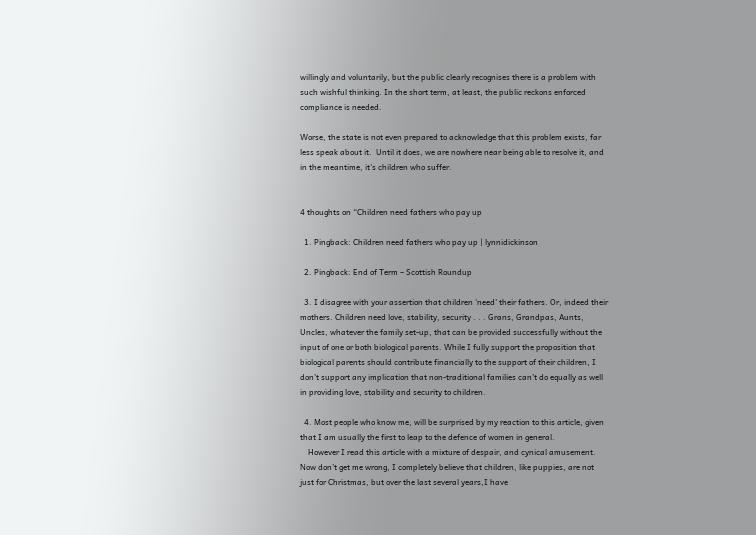willingly and voluntarily, but the public clearly recognises there is a problem with such wishful thinking. In the short term, at least, the public reckons enforced compliance is needed.

Worse, the state is not even prepared to acknowledge that this problem exists, far less speak about it.  Until it does, we are nowhere near being able to resolve it, and in the meantime, it’s children who suffer.


4 thoughts on “Children need fathers who pay up

  1. Pingback: Children need fathers who pay up | lynnidickinson

  2. Pingback: End of Term – Scottish Roundup

  3. I disagree with your assertion that children ‘need’ their fathers. Or, indeed their mothers. Children need love, stability, security . . . Grans, Grandpas, Aunts, Uncles, whatever the family set-up, that can be provided successfully without the input of one or both biological parents. While I fully support the proposition that biological parents should contribute financially to the support of their children, I don’t support any implication that non-traditional families can’t do equally as well in providing love, stability and security to children.

  4. Most people who know me, will be surprised by my reaction to this article, given that I am usually the first to leap to the defence of women in general.
    However I read this article with a mixture of despair, and cynical amusement. Now don’t get me wrong, I completely believe that children, like puppies, are not just for Christmas, but over the last several years,I have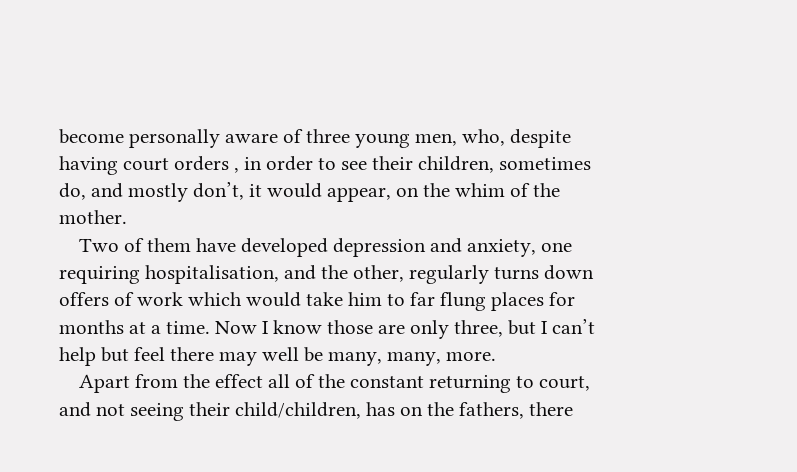become personally aware of three young men, who, despite having court orders , in order to see their children, sometimes do, and mostly don’t, it would appear, on the whim of the mother.
    Two of them have developed depression and anxiety, one requiring hospitalisation, and the other, regularly turns down offers of work which would take him to far flung places for months at a time. Now I know those are only three, but I can’t help but feel there may well be many, many, more.
    Apart from the effect all of the constant returning to court, and not seeing their child/children, has on the fathers, there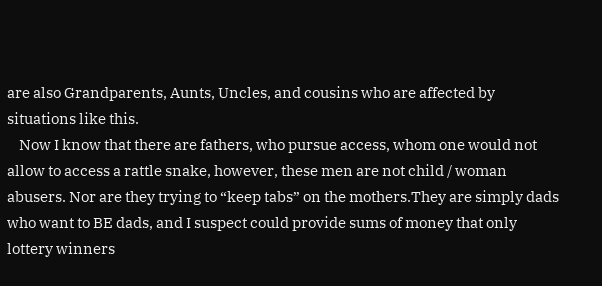are also Grandparents, Aunts, Uncles, and cousins who are affected by situations like this.
    Now I know that there are fathers, who pursue access, whom one would not allow to access a rattle snake, however, these men are not child / woman abusers. Nor are they trying to “keep tabs” on the mothers.They are simply dads who want to BE dads, and I suspect could provide sums of money that only lottery winners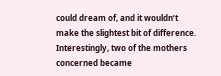could dream of, and it wouldn’t make the slightest bit of difference. Interestingly, two of the mothers concerned became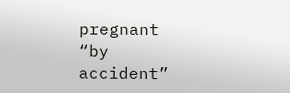pregnant “by accident”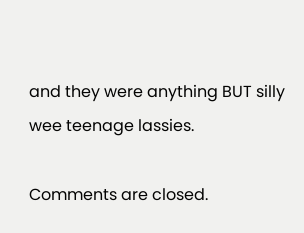and they were anything BUT silly wee teenage lassies.

Comments are closed.